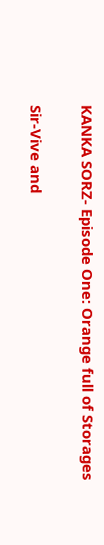KANKA SORZ- Episode One: Orange full of Storages

Sir-Vive and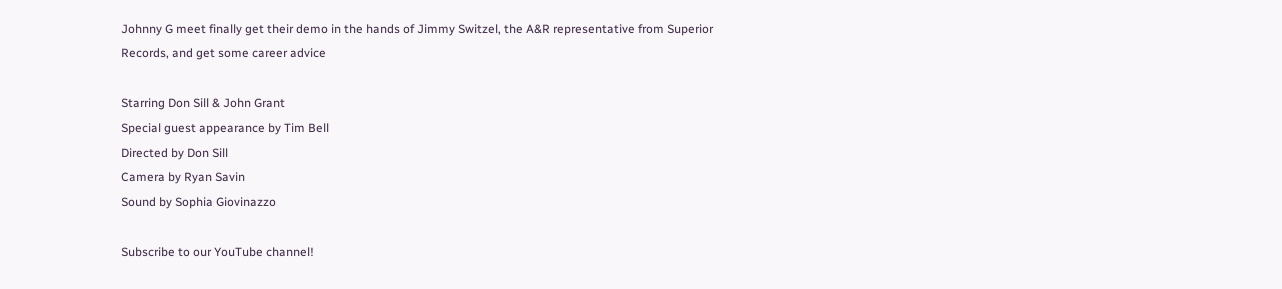Johnny G meet finally get their demo in the hands of Jimmy Switzel, the A&R representative from Superior Records, and get some career advice

Starring Don Sill & John Grant
Special guest appearance by Tim Bell
Directed by Don Sill
Camera by Ryan Savin
Sound by Sophia Giovinazzo

Subscribe to our YouTube channel!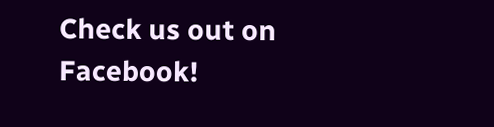Check us out on Facebook!